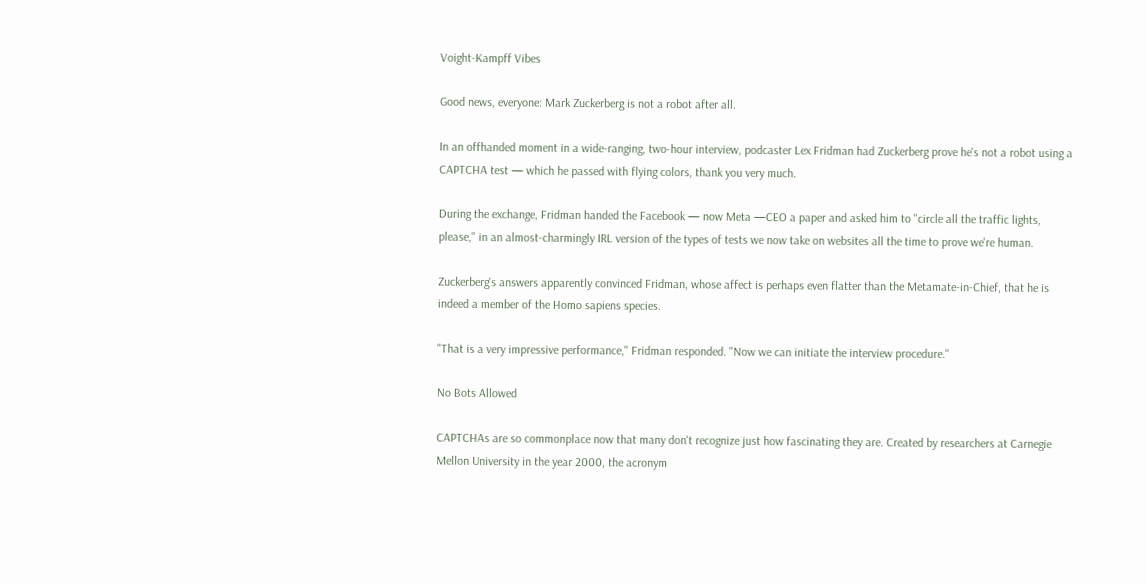Voight-Kampff Vibes

Good news, everyone: Mark Zuckerberg is not a robot after all.

In an offhanded moment in a wide-ranging, two-hour interview, podcaster Lex Fridman had Zuckerberg prove he's not a robot using a CAPTCHA test — which he passed with flying colors, thank you very much.

During the exchange, Fridman handed the Facebook — now Meta —CEO a paper and asked him to "circle all the traffic lights, please," in an almost-charmingly IRL version of the types of tests we now take on websites all the time to prove we're human.

Zuckerberg's answers apparently convinced Fridman, whose affect is perhaps even flatter than the Metamate-in-Chief, that he is indeed a member of the Homo sapiens species.

"That is a very impressive performance," Fridman responded. "Now we can initiate the interview procedure."

No Bots Allowed

CAPTCHAs are so commonplace now that many don't recognize just how fascinating they are. Created by researchers at Carnegie Mellon University in the year 2000, the acronym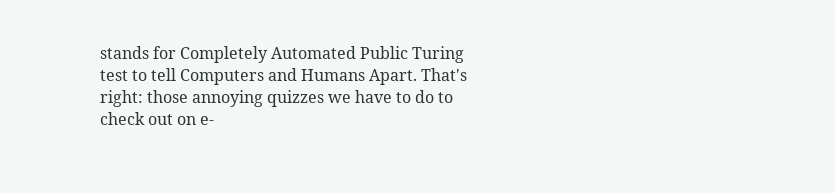stands for Completely Automated Public Turing test to tell Computers and Humans Apart. That's right: those annoying quizzes we have to do to check out on e-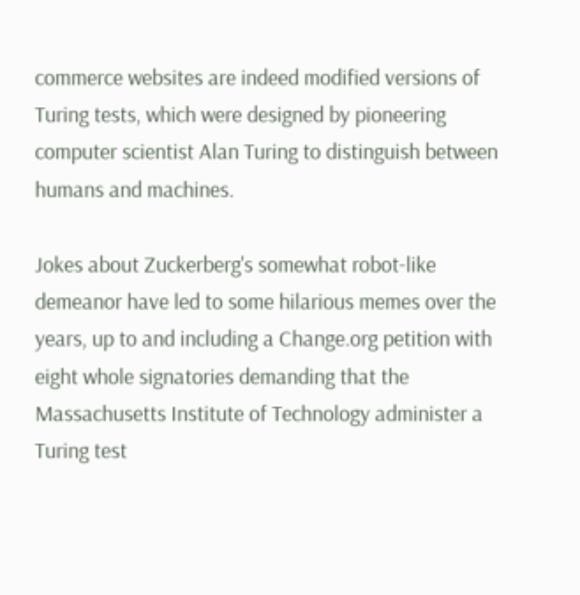commerce websites are indeed modified versions of Turing tests, which were designed by pioneering computer scientist Alan Turing to distinguish between humans and machines.

Jokes about Zuckerberg's somewhat robot-like demeanor have led to some hilarious memes over the years, up to and including a Change.org petition with eight whole signatories demanding that the Massachusetts Institute of Technology administer a Turing test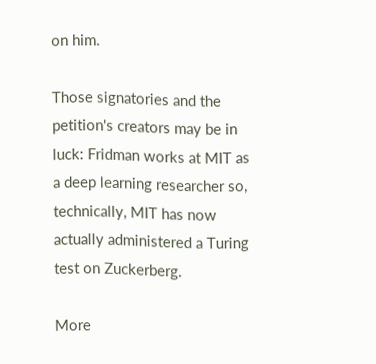on him.

Those signatories and the petition's creators may be in luck: Fridman works at MIT as a deep learning researcher so, technically, MIT has now actually administered a Turing test on Zuckerberg.

More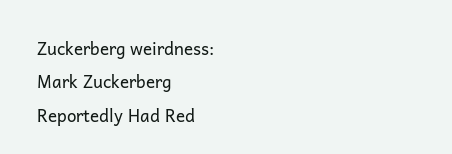Zuckerberg weirdness: Mark Zuckerberg Reportedly Had Red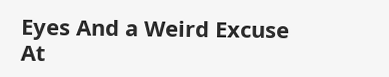Eyes And a Weird Excuse At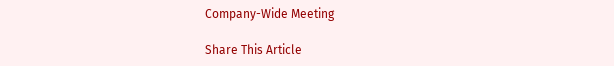Company-Wide Meeting

Share This Article